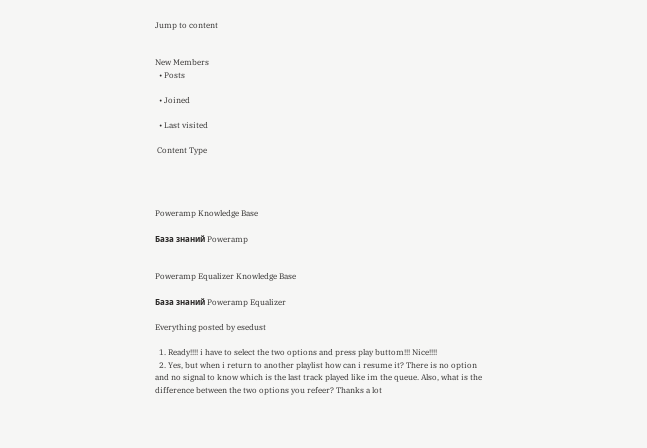Jump to content


New Members
  • Posts

  • Joined

  • Last visited

 Content Type




Poweramp Knowledge Base

База знаний Poweramp


Poweramp Equalizer Knowledge Base

База знаний Poweramp Equalizer

Everything posted by esedust

  1. Ready!!!! i have to select the two options and press play buttom!!! Nice!!!!
  2. Yes, but when i return to another playlist how can i resume it? There is no option and no signal to know which is the last track played like im the queue. Also, what is the difference between the two options you refeer? Thanks a lot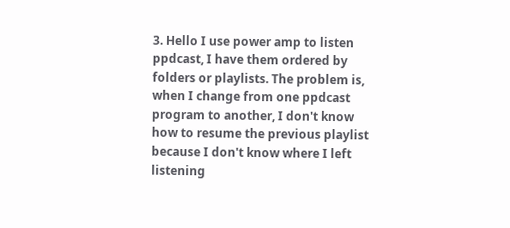3. Hello I use power amp to listen ppdcast, I have them ordered by folders or playlists. The problem is, when I change from one ppdcast program to another, I don't know how to resume the previous playlist because I don't know where I left listening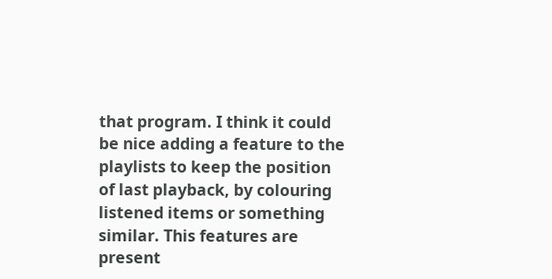that program. I think it could be nice adding a feature to the playlists to keep the position of last playback, by colouring listened items or something similar. This features are present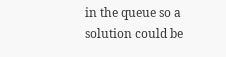in the queue so a solution could be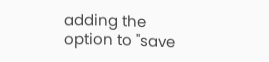adding the option to "save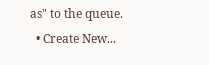as" to the queue.
  • Create New...